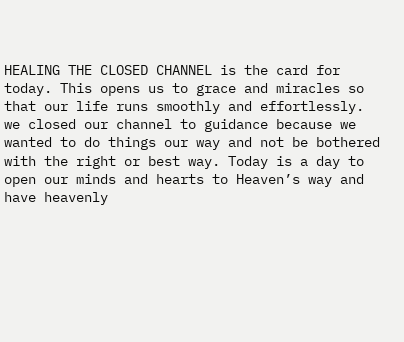HEALING THE CLOSED CHANNEL is the card for today. This opens us to grace and miracles so that our life runs smoothly and effortlessly. we closed our channel to guidance because we wanted to do things our way and not be bothered with the right or best way. Today is a day to open our minds and hearts to Heaven’s way and have heavenly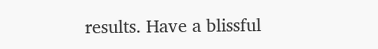results. Have a blissful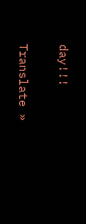day!!!

Translate »